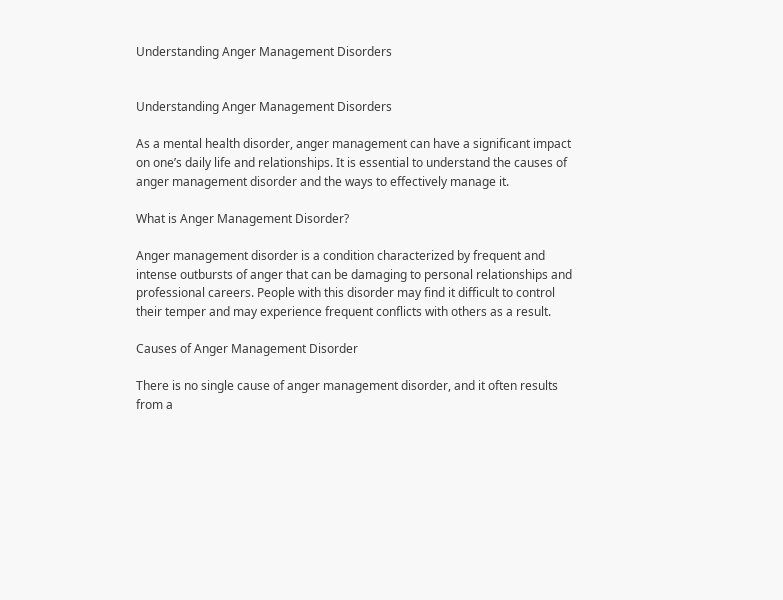Understanding Anger Management Disorders


Understanding Anger Management Disorders

As a mental health disorder, anger management can have a significant impact on one’s daily life and relationships. It is essential to understand the causes of anger management disorder and the ways to effectively manage it.

What is Anger Management Disorder?

Anger management disorder is a condition characterized by frequent and intense outbursts of anger that can be damaging to personal relationships and professional careers. People with this disorder may find it difficult to control their temper and may experience frequent conflicts with others as a result.

Causes of Anger Management Disorder

There is no single cause of anger management disorder, and it often results from a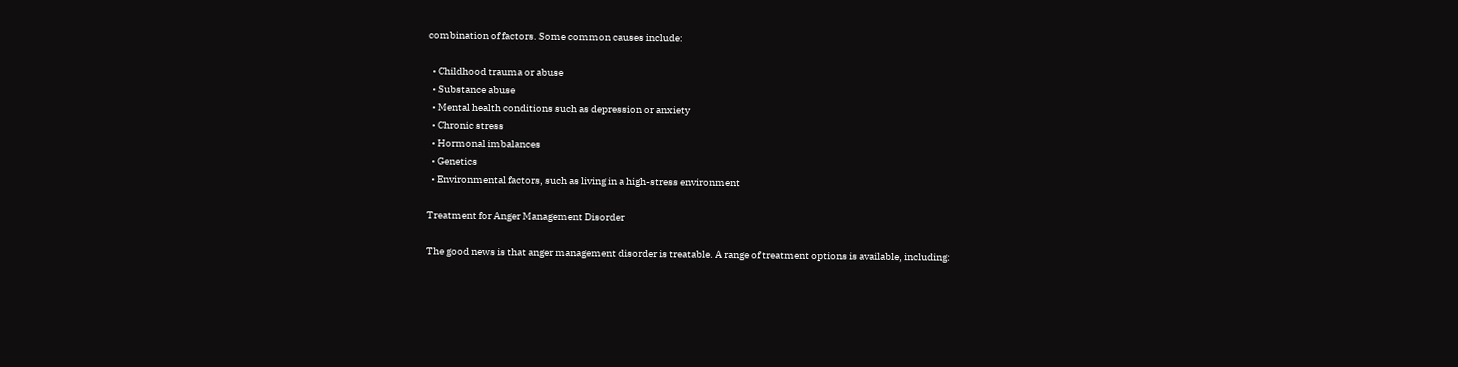combination of factors. Some common causes include:

  • Childhood trauma or abuse
  • Substance abuse
  • Mental health conditions such as depression or anxiety
  • Chronic stress
  • Hormonal imbalances
  • Genetics
  • Environmental factors, such as living in a high-stress environment

Treatment for Anger Management Disorder

The good news is that anger management disorder is treatable. A range of treatment options is available, including: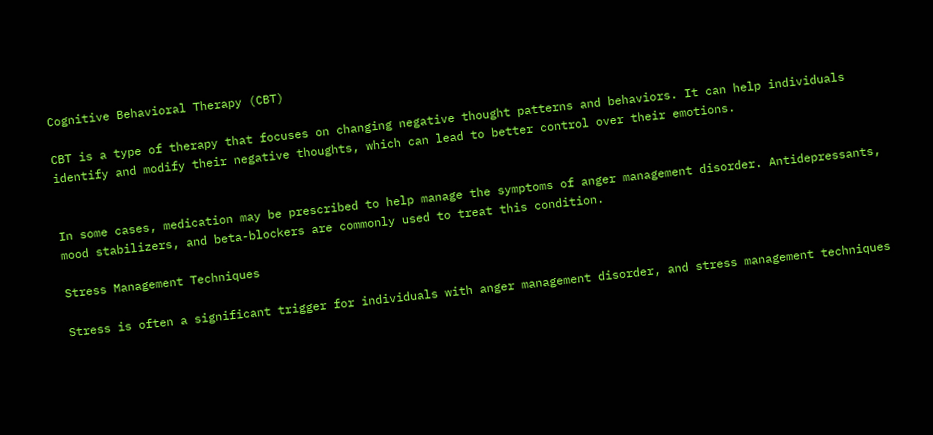Cognitive Behavioral Therapy (CBT)

CBT is a type of therapy that focuses on changing negative thought patterns and behaviors. It can help individuals identify and modify their negative thoughts, which can lead to better control over their emotions.


In some cases, medication may be prescribed to help manage the symptoms of anger management disorder. Antidepressants, mood stabilizers, and beta-blockers are commonly used to treat this condition.

Stress Management Techniques

Stress is often a significant trigger for individuals with anger management disorder, and stress management techniques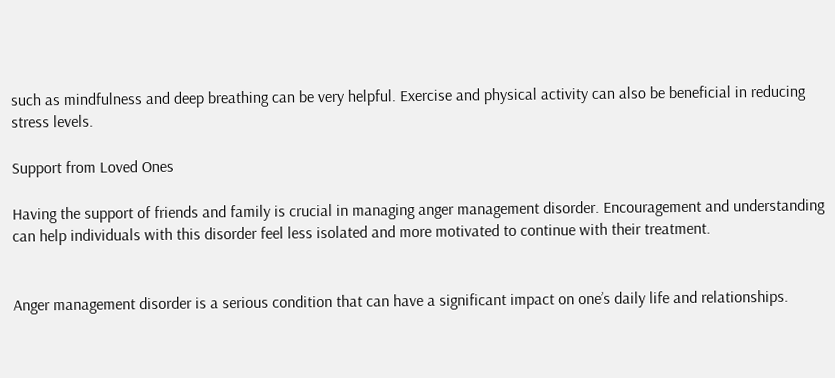such as mindfulness and deep breathing can be very helpful. Exercise and physical activity can also be beneficial in reducing stress levels.

Support from Loved Ones

Having the support of friends and family is crucial in managing anger management disorder. Encouragement and understanding can help individuals with this disorder feel less isolated and more motivated to continue with their treatment.


Anger management disorder is a serious condition that can have a significant impact on one’s daily life and relationships.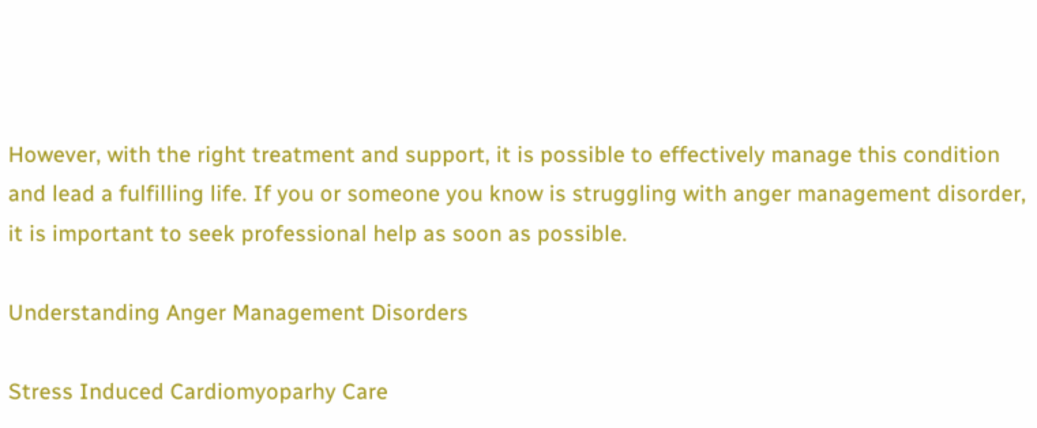However, with the right treatment and support, it is possible to effectively manage this condition and lead a fulfilling life. If you or someone you know is struggling with anger management disorder, it is important to seek professional help as soon as possible.

Understanding Anger Management Disorders

Stress Induced Cardiomyoparhy Care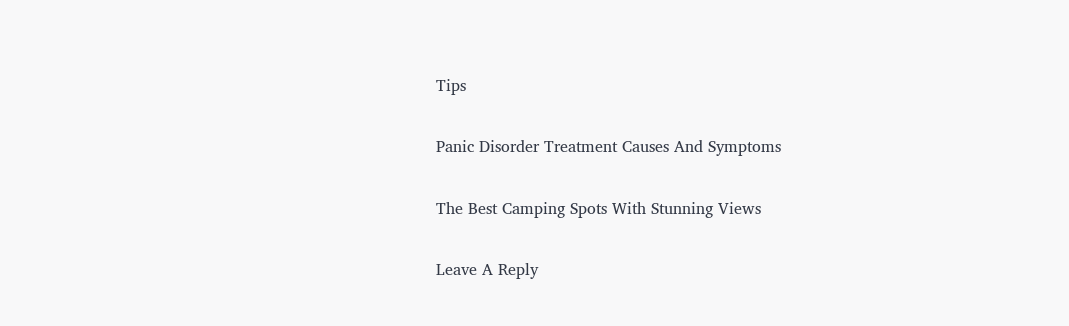Tips

Panic Disorder Treatment Causes And Symptoms

The Best Camping Spots With Stunning Views

Leave A Reply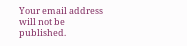Your email address will not be published.